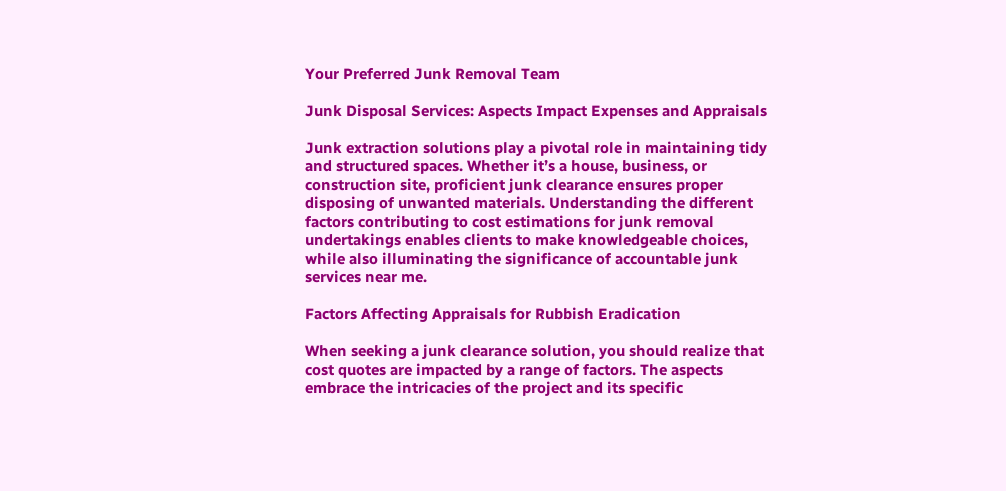Your Preferred Junk Removal Team

Junk Disposal Services: Aspects Impact Expenses and Appraisals

Junk extraction solutions play a pivotal role in maintaining tidy and structured spaces. Whether it’s a house, business, or construction site, proficient junk clearance ensures proper disposing of unwanted materials. Understanding the different factors contributing to cost estimations for junk removal undertakings enables clients to make knowledgeable choices, while also illuminating the significance of accountable junk services near me.

Factors Affecting Appraisals for Rubbish Eradication

When seeking a junk clearance solution, you should realize that cost quotes are impacted by a range of factors. The aspects embrace the intricacies of the project and its specific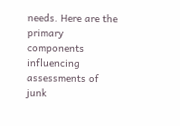needs. Here are the primary components influencing assessments of junk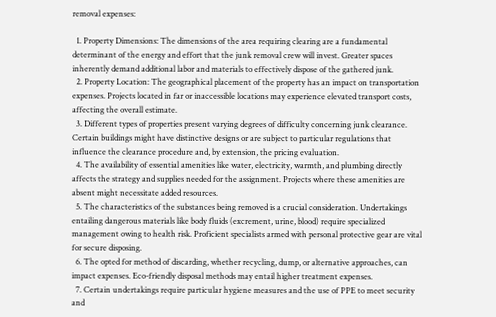removal expenses:

  1. Property Dimensions: The dimensions of the area requiring clearing are a fundamental determinant of the energy and effort that the junk removal crew will invest. Greater spaces inherently demand additional labor and materials to effectively dispose of the gathered junk.
  2. Property Location: The geographical placement of the property has an impact on transportation expenses. Projects located in far or inaccessible locations may experience elevated transport costs, affecting the overall estimate.
  3. Different types of properties present varying degrees of difficulty concerning junk clearance. Certain buildings might have distinctive designs or are subject to particular regulations that influence the clearance procedure and, by extension, the pricing evaluation.
  4. The availability of essential amenities like water, electricity, warmth, and plumbing directly affects the strategy and supplies needed for the assignment. Projects where these amenities are absent might necessitate added resources.
  5. The characteristics of the substances being removed is a crucial consideration. Undertakings entailing dangerous materials like body fluids (excrement, urine, blood) require specialized management owing to health risk. Proficient specialists armed with personal protective gear are vital for secure disposing.
  6. The opted for method of discarding, whether recycling, dump, or alternative approaches, can impact expenses. Eco-friendly disposal methods may entail higher treatment expenses.
  7. Certain undertakings require particular hygiene measures and the use of PPE to meet security and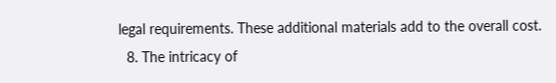legal requirements. These additional materials add to the overall cost.
  8. The intricacy of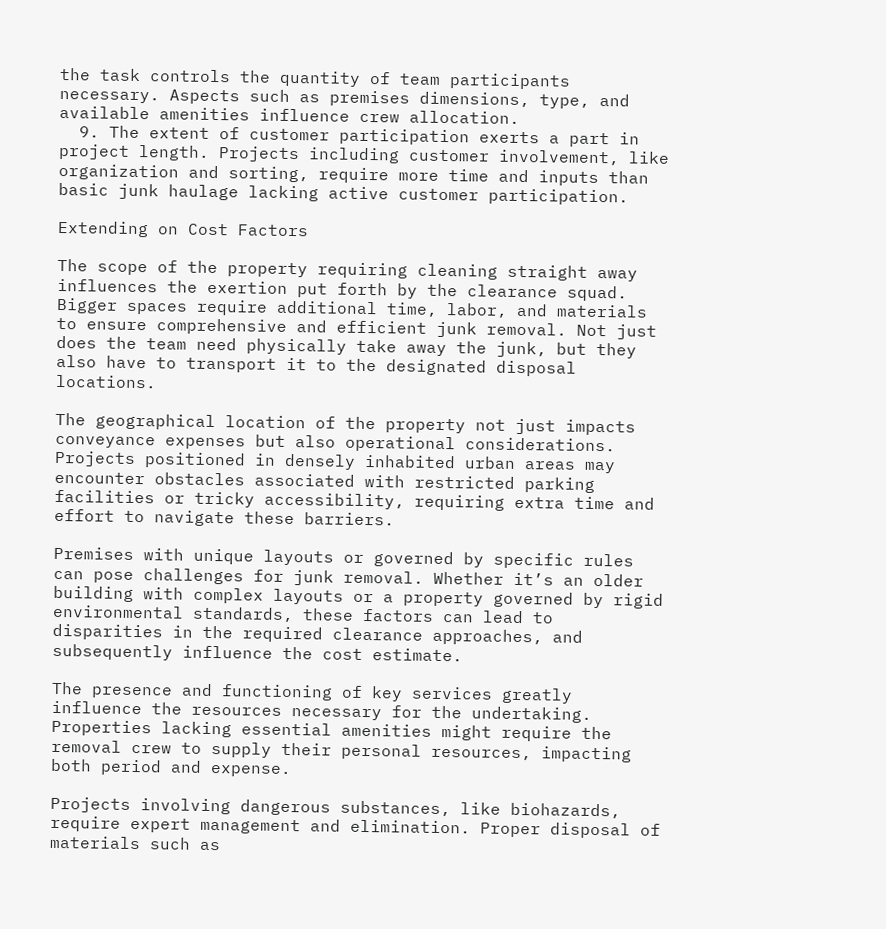the task controls the quantity of team participants necessary. Aspects such as premises dimensions, type, and available amenities influence crew allocation.
  9. The extent of customer participation exerts a part in project length. Projects including customer involvement, like organization and sorting, require more time and inputs than basic junk haulage lacking active customer participation.

Extending on Cost Factors

The scope of the property requiring cleaning straight away influences the exertion put forth by the clearance squad. Bigger spaces require additional time, labor, and materials to ensure comprehensive and efficient junk removal. Not just does the team need physically take away the junk, but they also have to transport it to the designated disposal locations.

The geographical location of the property not just impacts conveyance expenses but also operational considerations. Projects positioned in densely inhabited urban areas may encounter obstacles associated with restricted parking facilities or tricky accessibility, requiring extra time and effort to navigate these barriers.

Premises with unique layouts or governed by specific rules can pose challenges for junk removal. Whether it’s an older building with complex layouts or a property governed by rigid environmental standards, these factors can lead to disparities in the required clearance approaches, and subsequently influence the cost estimate.

The presence and functioning of key services greatly influence the resources necessary for the undertaking. Properties lacking essential amenities might require the removal crew to supply their personal resources, impacting both period and expense.

Projects involving dangerous substances, like biohazards, require expert management and elimination. Proper disposal of materials such as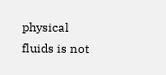physical fluids is not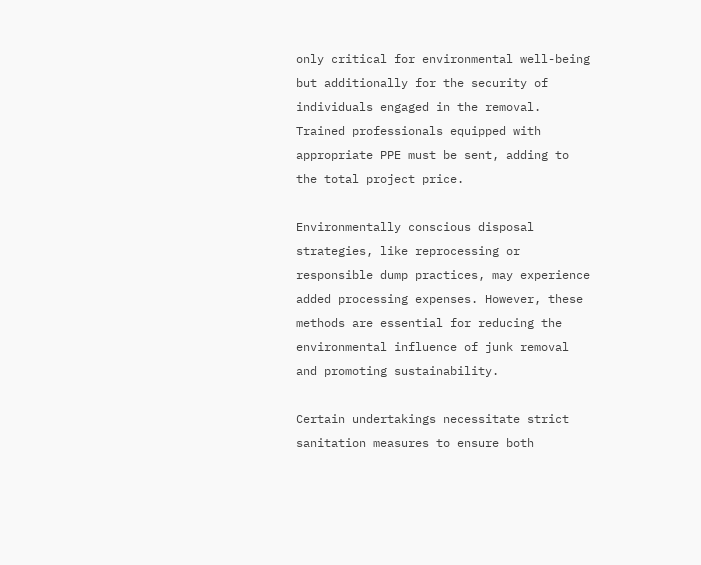only critical for environmental well-being but additionally for the security of individuals engaged in the removal. Trained professionals equipped with appropriate PPE must be sent, adding to the total project price.

Environmentally conscious disposal strategies, like reprocessing or responsible dump practices, may experience added processing expenses. However, these methods are essential for reducing the environmental influence of junk removal and promoting sustainability.

Certain undertakings necessitate strict sanitation measures to ensure both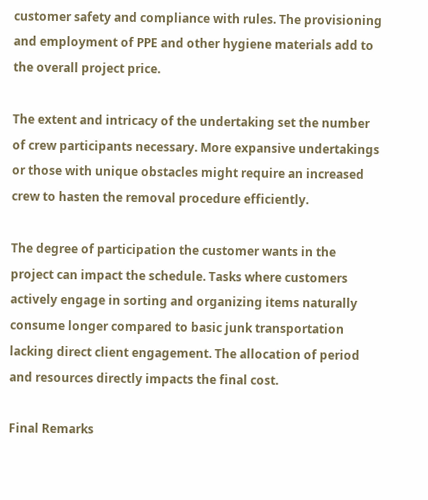customer safety and compliance with rules. The provisioning and employment of PPE and other hygiene materials add to the overall project price.

The extent and intricacy of the undertaking set the number of crew participants necessary. More expansive undertakings or those with unique obstacles might require an increased crew to hasten the removal procedure efficiently.

The degree of participation the customer wants in the project can impact the schedule. Tasks where customers actively engage in sorting and organizing items naturally consume longer compared to basic junk transportation lacking direct client engagement. The allocation of period and resources directly impacts the final cost.

Final Remarks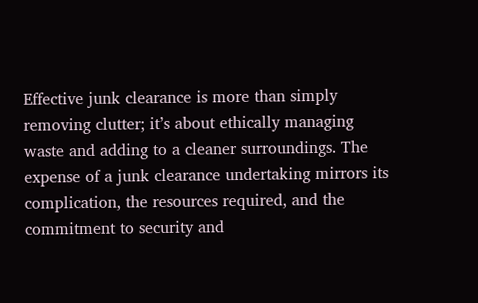Effective junk clearance is more than simply removing clutter; it’s about ethically managing waste and adding to a cleaner surroundings. The expense of a junk clearance undertaking mirrors its complication, the resources required, and the commitment to security and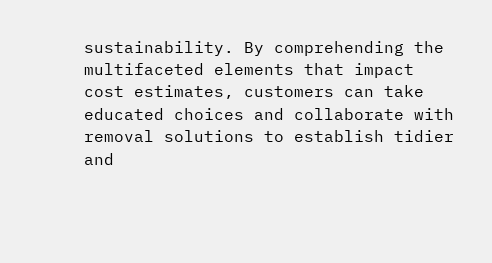sustainability. By comprehending the multifaceted elements that impact cost estimates, customers can take educated choices and collaborate with removal solutions to establish tidier and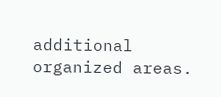additional organized areas.